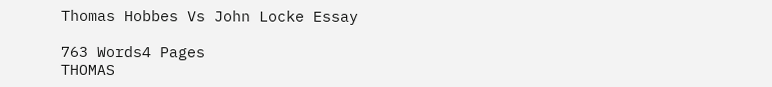Thomas Hobbes Vs John Locke Essay

763 Words4 Pages
THOMAS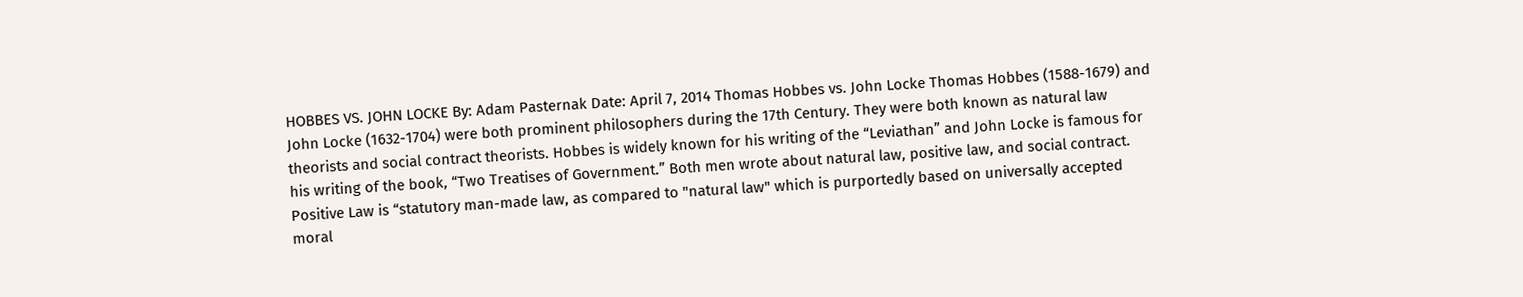HOBBES VS. JOHN LOCKE By: Adam Pasternak Date: April 7, 2014 Thomas Hobbes vs. John Locke Thomas Hobbes (1588-1679) and John Locke (1632-1704) were both prominent philosophers during the 17th Century. They were both known as natural law theorists and social contract theorists. Hobbes is widely known for his writing of the “Leviathan” and John Locke is famous for his writing of the book, “Two Treatises of Government.” Both men wrote about natural law, positive law, and social contract. Positive Law is “statutory man-made law, as compared to "natural law" which is purportedly based on universally accepted moral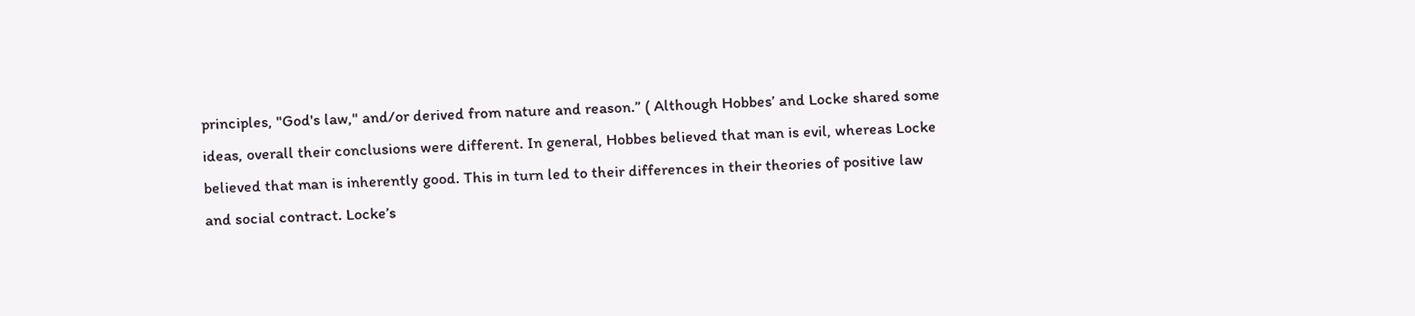principles, "God's law," and/or derived from nature and reason.” ( Although Hobbes’ and Locke shared some ideas, overall their conclusions were different. In general, Hobbes believed that man is evil, whereas Locke believed that man is inherently good. This in turn led to their differences in their theories of positive law and social contract. Locke’s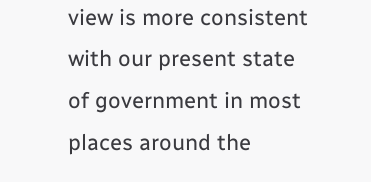view is more consistent with our present state of government in most places around the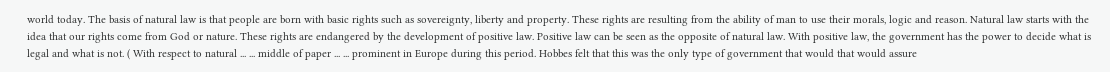world today. The basis of natural law is that people are born with basic rights such as sovereignty, liberty and property. These rights are resulting from the ability of man to use their morals, logic and reason. Natural law starts with the idea that our rights come from God or nature. These rights are endangered by the development of positive law. Positive law can be seen as the opposite of natural law. With positive law, the government has the power to decide what is legal and what is not. ( With respect to natural ... ... middle of paper ... ... prominent in Europe during this period. Hobbes felt that this was the only type of government that would that would assure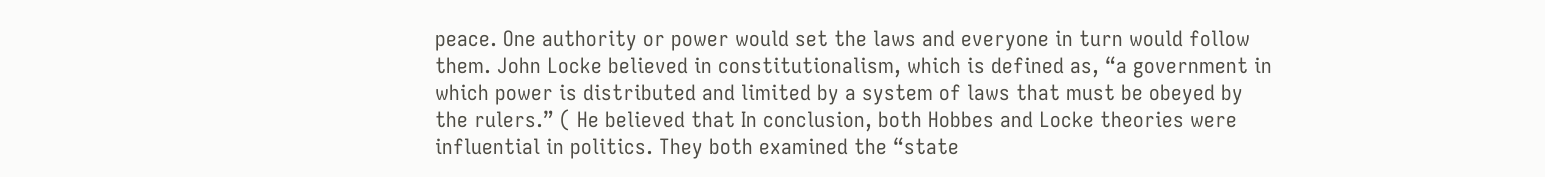peace. One authority or power would set the laws and everyone in turn would follow them. John Locke believed in constitutionalism, which is defined as, “a government in which power is distributed and limited by a system of laws that must be obeyed by the rulers.” ( He believed that In conclusion, both Hobbes and Locke theories were influential in politics. They both examined the “state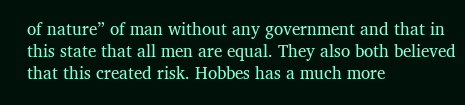of nature” of man without any government and that in this state that all men are equal. They also both believed that this created risk. Hobbes has a much more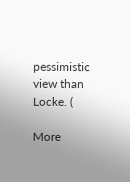pessimistic view than Locke. (

More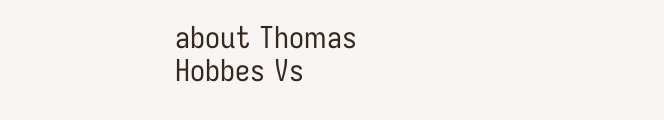about Thomas Hobbes Vs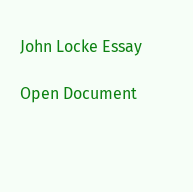John Locke Essay

Open Document